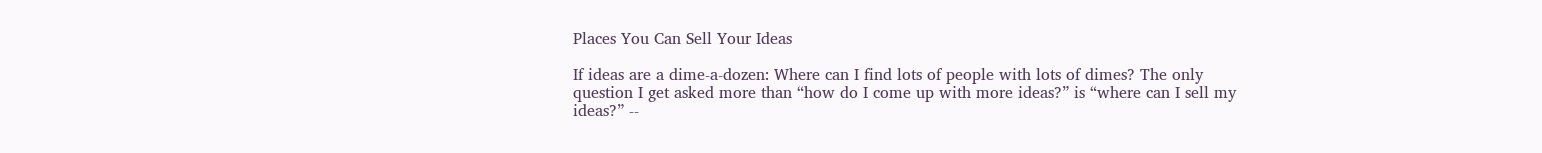Places You Can Sell Your Ideas

If ideas are a dime-a-dozen: Where can I find lots of people with lots of dimes? The only question I get asked more than “how do I come up with more ideas?” is “where can I sell my ideas?” --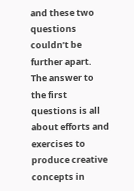and these two questions couldn’t be further apart. The answer to the first questions is all about efforts and exercises to produce creative concepts in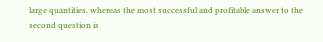large quantities, whereas the most successful and profitable answer to the second question is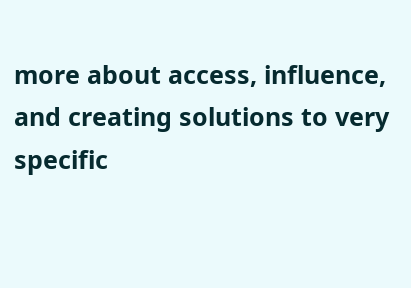more about access, influence, and creating solutions to very specific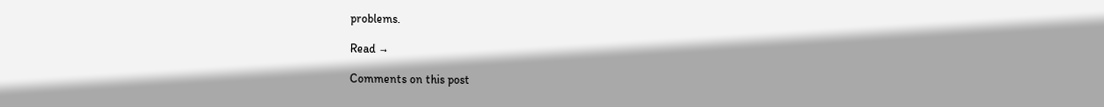problems.

Read →

Comments on this post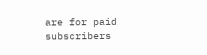are for paid subscribers